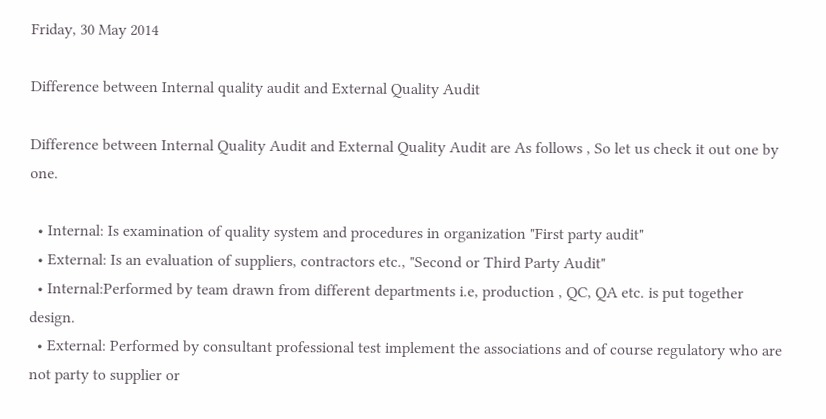Friday, 30 May 2014

Difference between Internal quality audit and External Quality Audit

Difference between Internal Quality Audit and External Quality Audit are As follows , So let us check it out one by one.

  • Internal: Is examination of quality system and procedures in organization "First party audit"
  • External: Is an evaluation of suppliers, contractors etc., "Second or Third Party Audit"
  • Internal:Performed by team drawn from different departments i.e, production , QC, QA etc. is put together design.
  • External: Performed by consultant professional test implement the associations and of course regulatory who are not party to supplier or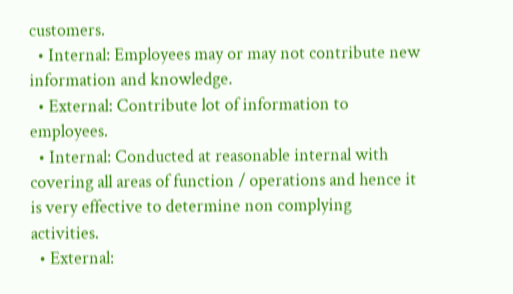customers.
  • Internal: Employees may or may not contribute new information and knowledge.
  • External: Contribute lot of information to employees.
  • Internal: Conducted at reasonable internal with covering all areas of function / operations and hence it is very effective to determine non complying activities.
  • External: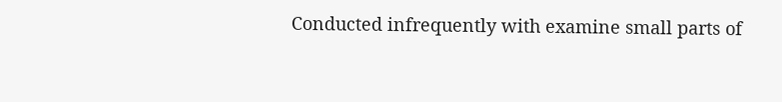Conducted infrequently with examine small parts of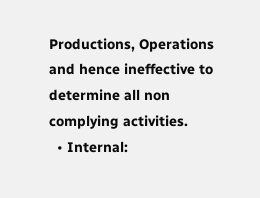Productions, Operations and hence ineffective to determine all non complying activities.
  • Internal: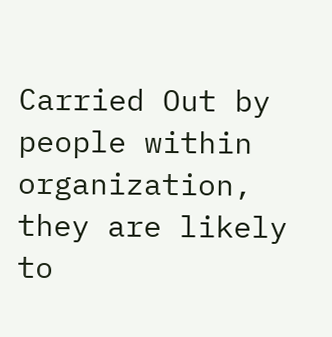Carried Out by people within organization, they are likely to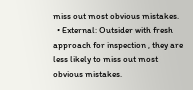miss out most obvious mistakes.
  • External: Outsider with fresh approach for inspection , they are less likely to miss out most obvious mistakes.